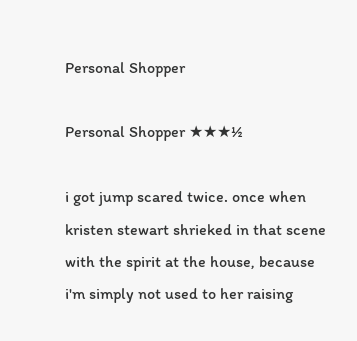Personal Shopper

Personal Shopper ★★★½

i got jump scared twice. once when kristen stewart shrieked in that scene with the spirit at the house, because i'm simply not used to her raising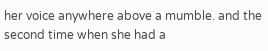her voice anywhere above a mumble. and the second time when she had a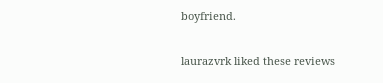boyfriend.

laurazvrk liked these reviews